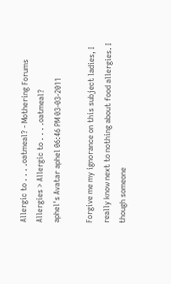Allergic to . . . .oatmeal? - Mothering Forums
Allergies > Allergic to . . . .oatmeal?
aphel's Avatar aphel 06:46 PM 03-03-2011

Forgive me my ignorance on this subject ladies, I really know next to nothing about food allergies. I though someone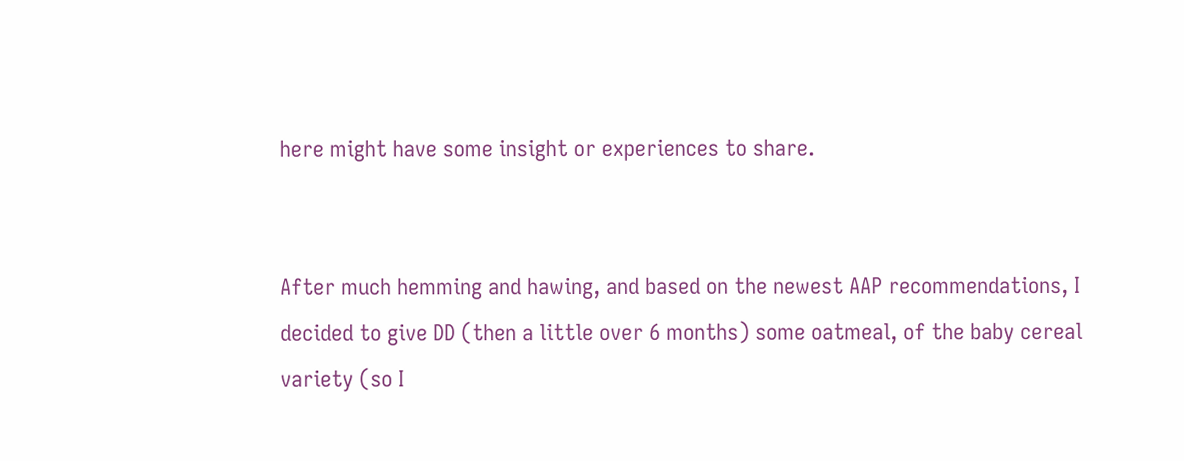here might have some insight or experiences to share.


After much hemming and hawing, and based on the newest AAP recommendations, I decided to give DD (then a little over 6 months) some oatmeal, of the baby cereal variety (so I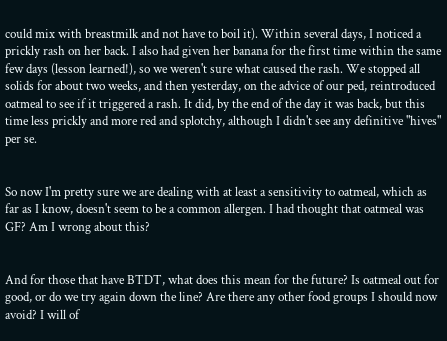could mix with breastmilk and not have to boil it). Within several days, I noticed a prickly rash on her back. I also had given her banana for the first time within the same few days (lesson learned!), so we weren't sure what caused the rash. We stopped all solids for about two weeks, and then yesterday, on the advice of our ped, reintroduced oatmeal to see if it triggered a rash. It did, by the end of the day it was back, but this time less prickly and more red and splotchy, although I didn't see any definitive "hives" per se.


So now I'm pretty sure we are dealing with at least a sensitivity to oatmeal, which as far as I know, doesn't seem to be a common allergen. I had thought that oatmeal was GF? Am I wrong about this?


And for those that have BTDT, what does this mean for the future? Is oatmeal out for good, or do we try again down the line? Are there any other food groups I should now avoid? I will of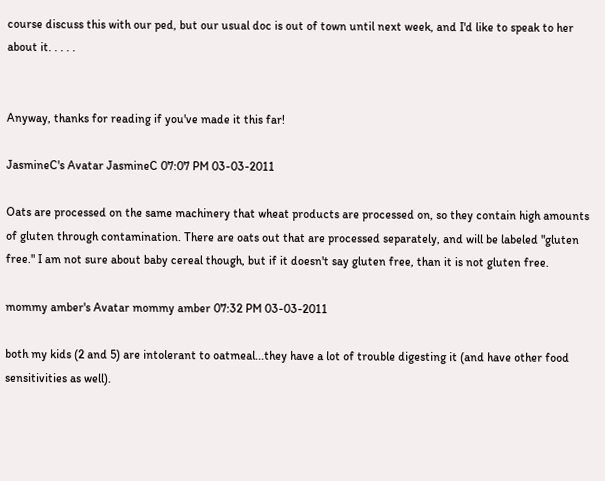course discuss this with our ped, but our usual doc is out of town until next week, and I'd like to speak to her about it. . . . .


Anyway, thanks for reading if you've made it this far!

JasmineC's Avatar JasmineC 07:07 PM 03-03-2011

Oats are processed on the same machinery that wheat products are processed on, so they contain high amounts of gluten through contamination. There are oats out that are processed separately, and will be labeled "gluten free." I am not sure about baby cereal though, but if it doesn't say gluten free, than it is not gluten free.

mommy amber's Avatar mommy amber 07:32 PM 03-03-2011

both my kids (2 and 5) are intolerant to oatmeal...they have a lot of trouble digesting it (and have other food sensitivities as well).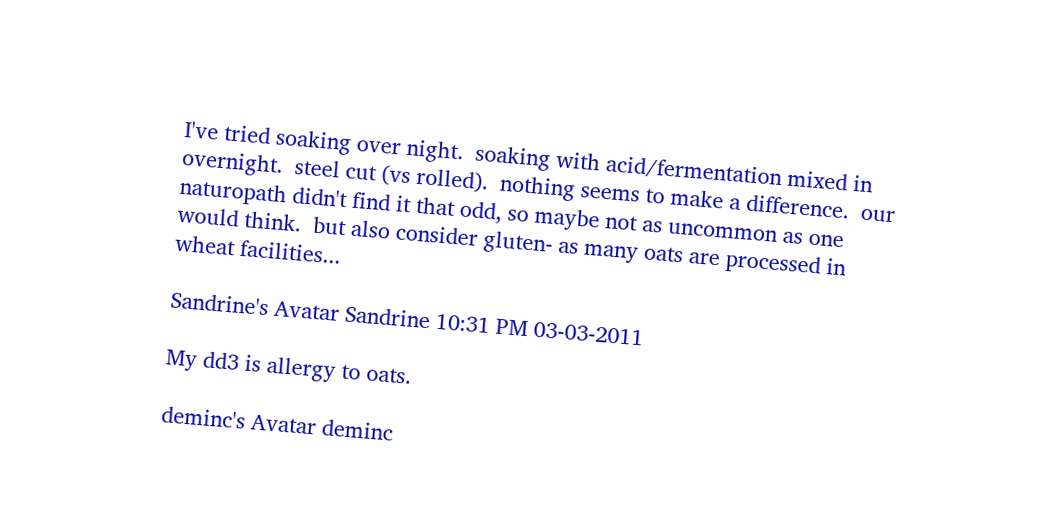I've tried soaking over night.  soaking with acid/fermentation mixed in overnight.  steel cut (vs rolled).  nothing seems to make a difference.  our naturopath didn't find it that odd, so maybe not as uncommon as one would think.  but also consider gluten- as many oats are processed in wheat facilities...

Sandrine's Avatar Sandrine 10:31 PM 03-03-2011

My dd3 is allergy to oats.

deminc's Avatar deminc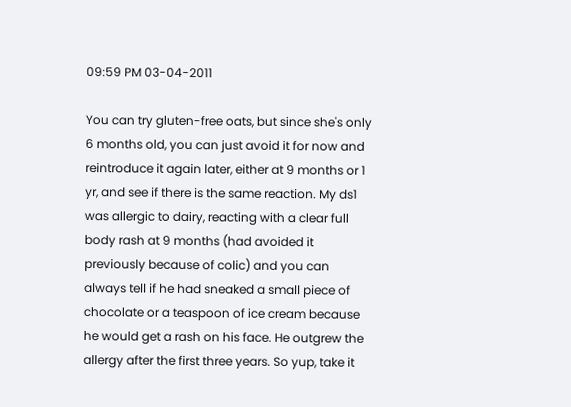09:59 PM 03-04-2011

You can try gluten-free oats, but since she's only 6 months old, you can just avoid it for now and reintroduce it again later, either at 9 months or 1 yr, and see if there is the same reaction. My ds1 was allergic to dairy, reacting with a clear full body rash at 9 months (had avoided it previously because of colic) and you can always tell if he had sneaked a small piece of chocolate or a teaspoon of ice cream because he would get a rash on his face. He outgrew the allergy after the first three years. So yup, take it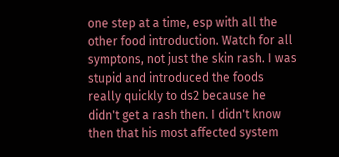one step at a time, esp with all the other food introduction. Watch for all symptons, not just the skin rash. I was stupid and introduced the foods really quickly to ds2 because he didn't get a rash then. I didn't know then that his most affected system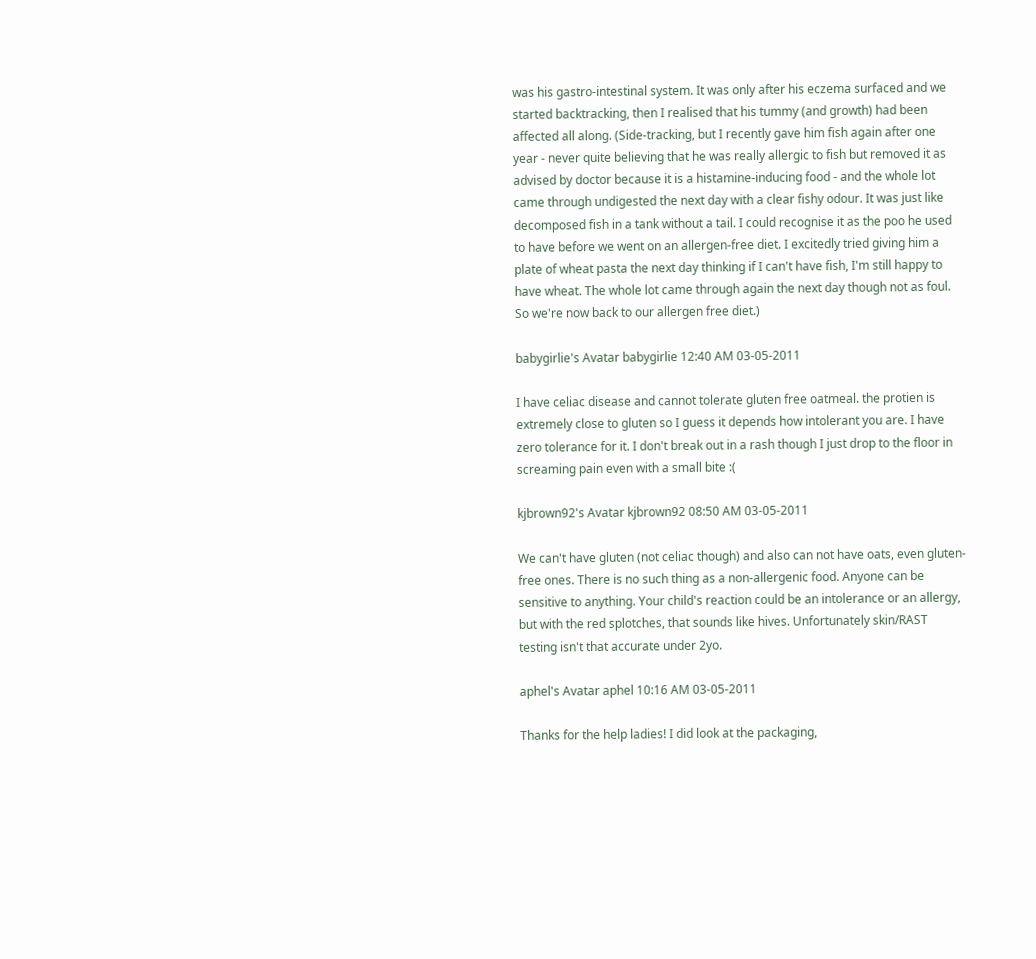was his gastro-intestinal system. It was only after his eczema surfaced and we started backtracking, then I realised that his tummy (and growth) had been affected all along. (Side-tracking, but I recently gave him fish again after one year - never quite believing that he was really allergic to fish but removed it as advised by doctor because it is a histamine-inducing food - and the whole lot came through undigested the next day with a clear fishy odour. It was just like decomposed fish in a tank without a tail. I could recognise it as the poo he used to have before we went on an allergen-free diet. I excitedly tried giving him a plate of wheat pasta the next day thinking if I can't have fish, I'm still happy to have wheat. The whole lot came through again the next day though not as foul. So we're now back to our allergen free diet.)

babygirlie's Avatar babygirlie 12:40 AM 03-05-2011

I have celiac disease and cannot tolerate gluten free oatmeal. the protien is extremely close to gluten so I guess it depends how intolerant you are. I have zero tolerance for it. I don't break out in a rash though I just drop to the floor in screaming pain even with a small bite :(

kjbrown92's Avatar kjbrown92 08:50 AM 03-05-2011

We can't have gluten (not celiac though) and also can not have oats, even gluten-free ones. There is no such thing as a non-allergenic food. Anyone can be sensitive to anything. Your child's reaction could be an intolerance or an allergy, but with the red splotches, that sounds like hives. Unfortunately skin/RAST testing isn't that accurate under 2yo.

aphel's Avatar aphel 10:16 AM 03-05-2011

Thanks for the help ladies! I did look at the packaging,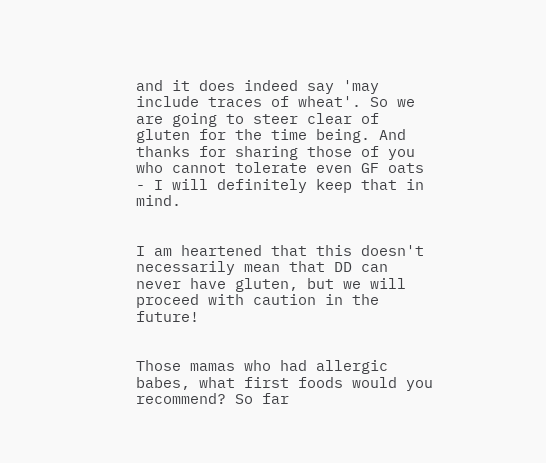and it does indeed say 'may include traces of wheat'. So we are going to steer clear of gluten for the time being. And thanks for sharing those of you who cannot tolerate even GF oats - I will definitely keep that in mind.


I am heartened that this doesn't necessarily mean that DD can never have gluten, but we will proceed with caution in the future!


Those mamas who had allergic babes, what first foods would you recommend? So far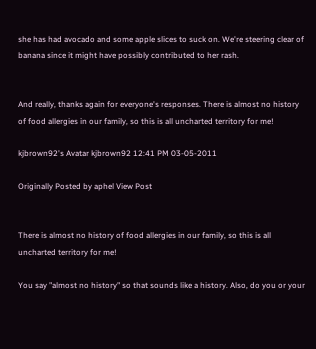she has had avocado and some apple slices to suck on. We're steering clear of banana since it might have possibly contributed to her rash.


And really, thanks again for everyone's responses. There is almost no history of food allergies in our family, so this is all uncharted territory for me!

kjbrown92's Avatar kjbrown92 12:41 PM 03-05-2011

Originally Posted by aphel View Post


There is almost no history of food allergies in our family, so this is all uncharted territory for me!

You say "almost no history" so that sounds like a history. Also, do you or your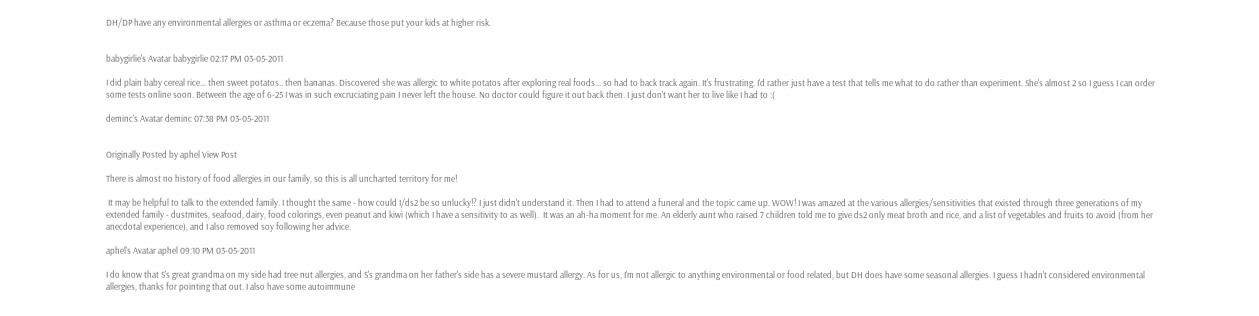DH/DP have any environmental allergies or asthma or eczema? Because those put your kids at higher risk.


babygirlie's Avatar babygirlie 02:17 PM 03-05-2011

I did plain baby cereal rice... then sweet potatos.. then bananas. Discovered she was allergic to white potatos after exploring real foods... so had to back track again. It's frustrating. I'd rather just have a test that tells me what to do rather than experiment. She's almost 2 so I guess I can order some tests online soon. Between the age of 6-25 I was in such excruciating pain I never left the house. No doctor could figure it out back then. I just don't want her to live like I had to :(

deminc's Avatar deminc 07:38 PM 03-05-2011


Originally Posted by aphel View Post

There is almost no history of food allergies in our family, so this is all uncharted territory for me!

 It may be helpful to talk to the extended family. I thought the same - how could I/ds2 be so unlucky!? I just didn't understand it. Then I had to attend a funeral and the topic came up. WOW! I was amazed at the various allergies/sensitivities that existed through three generations of my extended family - dustmites, seafood, dairy, food colorings, even peanut and kiwi (which I have a sensitivity to as well).  It was an ah-ha moment for me. An elderly aunt who raised 7 children told me to give ds2 only meat broth and rice, and a list of vegetables and fruits to avoid (from her anecdotal experience), and I also removed soy following her advice.

aphel's Avatar aphel 09:10 PM 03-05-2011

I do know that S's great grandma on my side had tree nut allergies, and S's grandma on her father's side has a severe mustard allergy. As for us, I'm not allergic to anything environmental or food related, but DH does have some seasonal allergies. I guess I hadn't considered environmental allergies, thanks for pointing that out. I also have some autoimmune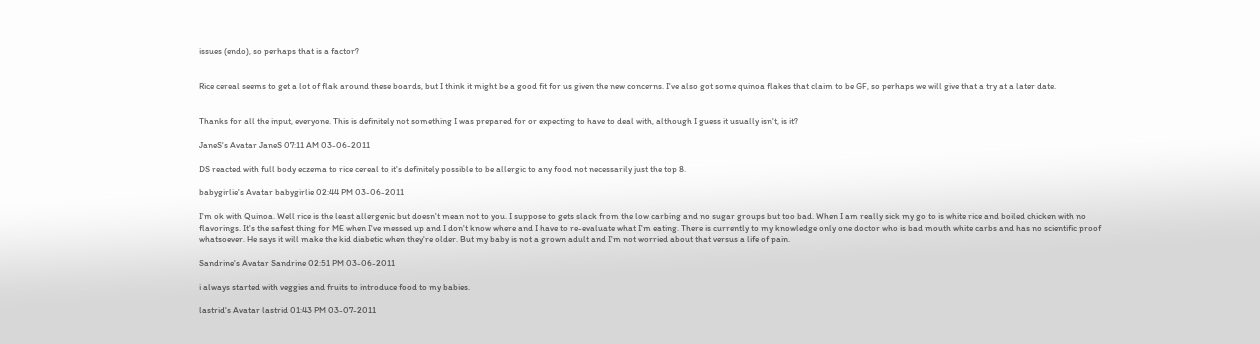issues (endo), so perhaps that is a factor?


Rice cereal seems to get a lot of flak around these boards, but I think it might be a good fit for us given the new concerns. I've also got some quinoa flakes that claim to be GF, so perhaps we will give that a try at a later date.


Thanks for all the input, everyone. This is definitely not something I was prepared for or expecting to have to deal with, although I guess it usually isn't, is it?

JaneS's Avatar JaneS 07:11 AM 03-06-2011

DS reacted with full body eczema to rice cereal to it's definitely possible to be allergic to any food not necessarily just the top 8.

babygirlie's Avatar babygirlie 02:44 PM 03-06-2011

I'm ok with Quinoa. Well rice is the least allergenic but doesn't mean not to you. I suppose to gets slack from the low carbing and no sugar groups but too bad. When I am really sick my go to is white rice and boiled chicken with no flavorings. It's the safest thing for ME when I've messed up and I don't know where and I have to re-evaluate what I'm eating. There is currently to my knowledge only one doctor who is bad mouth white carbs and has no scientific proof whatsoever. He says it will make the kid diabetic when they're older. But my baby is not a grown adult and I'm not worried about that versus a life of pain.

Sandrine's Avatar Sandrine 02:51 PM 03-06-2011

i always started with veggies and fruits to introduce food to my babies.

lastrid's Avatar lastrid 01:43 PM 03-07-2011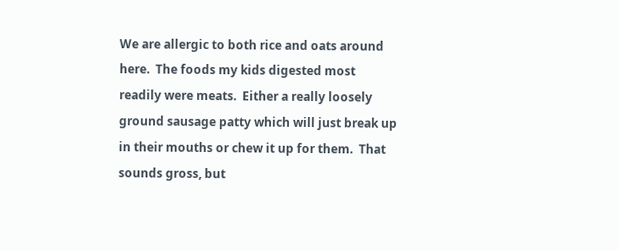We are allergic to both rice and oats around here.  The foods my kids digested most readily were meats.  Either a really loosely ground sausage patty which will just break up in their mouths or chew it up for them.  That sounds gross, but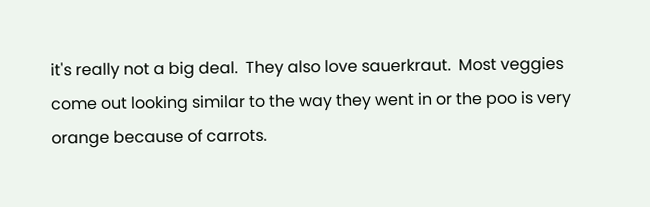it's really not a big deal.  They also love sauerkraut.  Most veggies come out looking similar to the way they went in or the poo is very orange because of carrots.